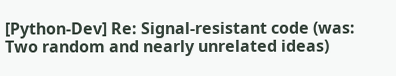[Python-Dev] Re: Signal-resistant code (was: Two random and nearly unrelated ideas)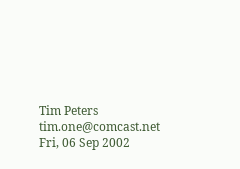Tim Peters tim.one@comcast.net
Fri, 06 Sep 2002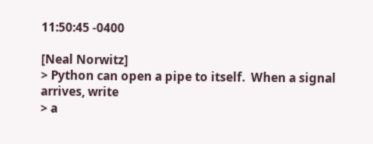11:50:45 -0400

[Neal Norwitz]
> Python can open a pipe to itself.  When a signal arrives, write
> a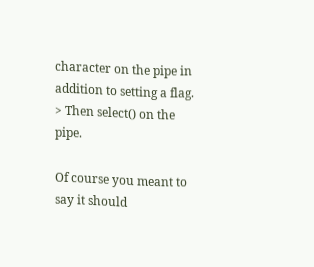character on the pipe in addition to setting a flag.
> Then select() on the pipe.

Of course you meant to say it should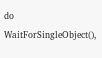do WaitForSingleObject(),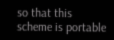so that this
scheme is portable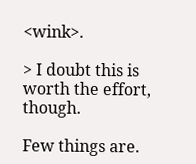<wink>.

> I doubt this is worth the effort, though.

Few things are.